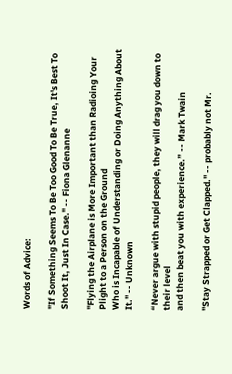Words of Advice:

"If Something Seems To Be Too Good To Be True, It's Best To Shoot It, Just In Case." -- Fiona Glenanne

"Flying the Airplane is More Important than Radioing Your Plight to a Person on the Ground
Who is Incapable of Understanding or Doing Anything About It." -- Unknown

“Never argue with stupid people, they will drag you down to their level
and then beat you with experience.” -- Mark Twain

"Stay Strapped or Get Clapped." -- probably not Mr.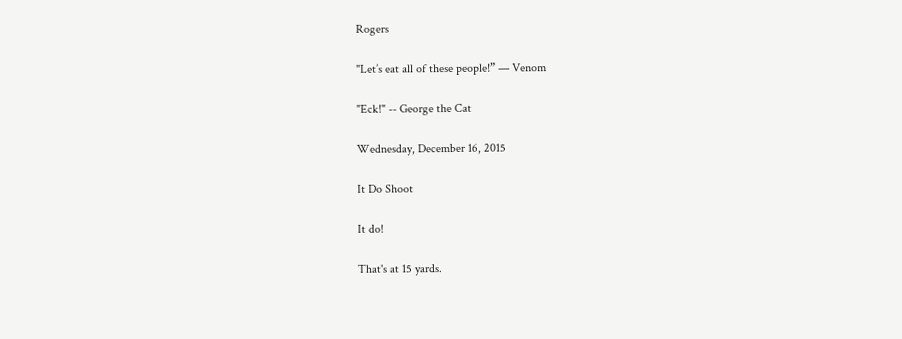Rogers

"Let’s eat all of these people!” — Venom

"Eck!" -- George the Cat

Wednesday, December 16, 2015

It Do Shoot

It do!

That's at 15 yards.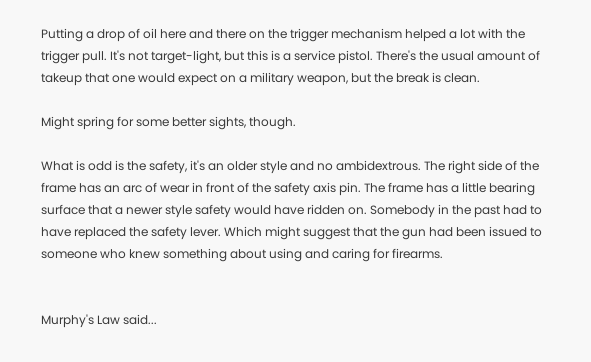Putting a drop of oil here and there on the trigger mechanism helped a lot with the trigger pull. It's not target-light, but this is a service pistol. There's the usual amount of takeup that one would expect on a military weapon, but the break is clean.

Might spring for some better sights, though.

What is odd is the safety, it's an older style and no ambidextrous. The right side of the frame has an arc of wear in front of the safety axis pin. The frame has a little bearing surface that a newer style safety would have ridden on. Somebody in the past had to have replaced the safety lever. Which might suggest that the gun had been issued to someone who knew something about using and caring for firearms.


Murphy's Law said...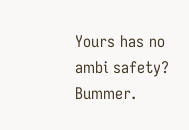Yours has no ambi safety? Bummer.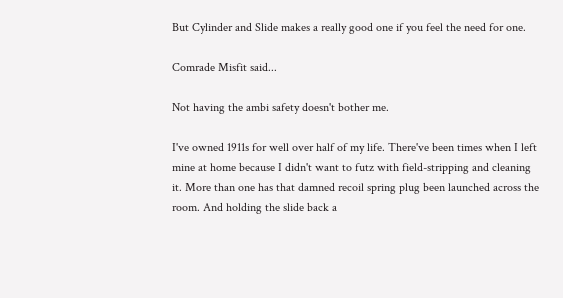But Cylinder and Slide makes a really good one if you feel the need for one.

Comrade Misfit said...

Not having the ambi safety doesn't bother me.

I've owned 1911s for well over half of my life. There've been times when I left mine at home because I didn't want to futz with field-stripping and cleaning it. More than one has that damned recoil spring plug been launched across the room. And holding the slide back a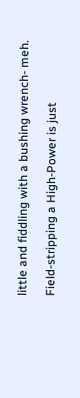little and fiddling with a bushing wrench- meh.

Field-stripping a High-Power is just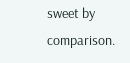sweet by comparison.